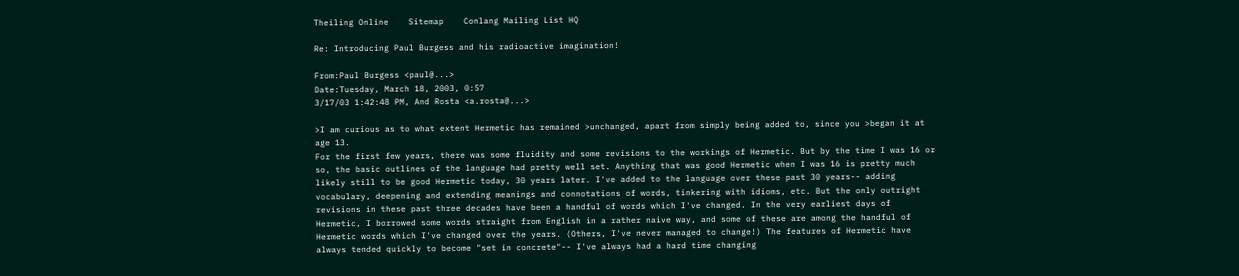Theiling Online    Sitemap    Conlang Mailing List HQ

Re: Introducing Paul Burgess and his radioactive imagination!

From:Paul Burgess <paul@...>
Date:Tuesday, March 18, 2003, 0:57
3/17/03 1:42:48 PM, And Rosta <a.rosta@...>

>I am curious as to what extent Hermetic has remained >unchanged, apart from simply being added to, since you >began it at age 13.
For the first few years, there was some fluidity and some revisions to the workings of Hermetic. But by the time I was 16 or so, the basic outlines of the language had pretty well set. Anything that was good Hermetic when I was 16 is pretty much likely still to be good Hermetic today, 30 years later. I've added to the language over these past 30 years-- adding vocabulary, deepening and extending meanings and connotations of words, tinkering with idioms, etc. But the only outright revisions in these past three decades have been a handful of words which I've changed. In the very earliest days of Hermetic, I borrowed some words straight from English in a rather naive way, and some of these are among the handful of Hermetic words which I've changed over the years. (Others, I've never managed to change!) The features of Hermetic have always tended quickly to become "set in concrete"-- I've always had a hard time changing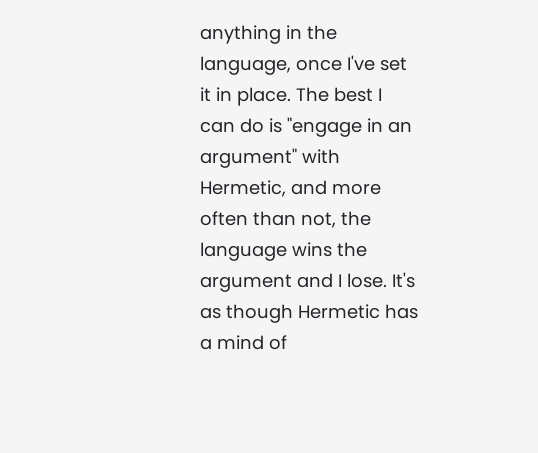anything in the language, once I've set it in place. The best I can do is "engage in an argument" with Hermetic, and more often than not, the language wins the argument and I lose. It's as though Hermetic has a mind of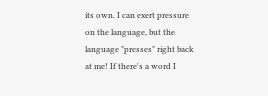its own. I can exert pressure on the language, but the language "presses" right back at me! If there's a word I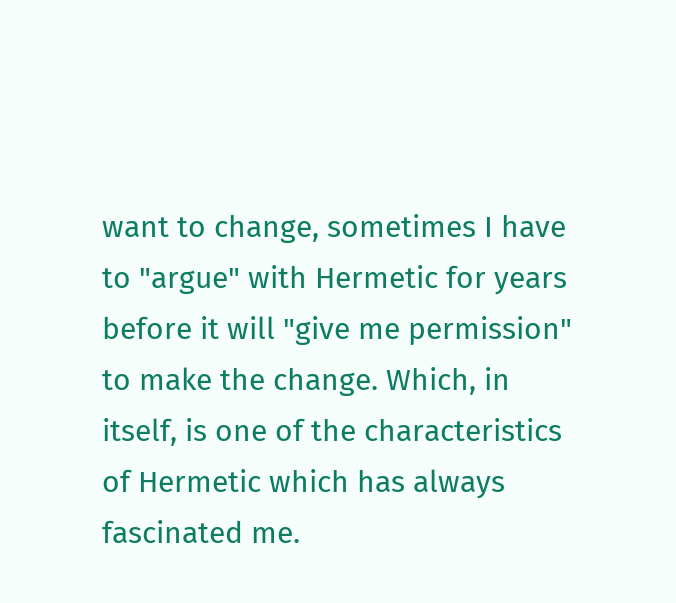want to change, sometimes I have to "argue" with Hermetic for years before it will "give me permission" to make the change. Which, in itself, is one of the characteristics of Hermetic which has always fascinated me.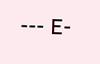--- E-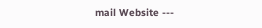mail Website ---